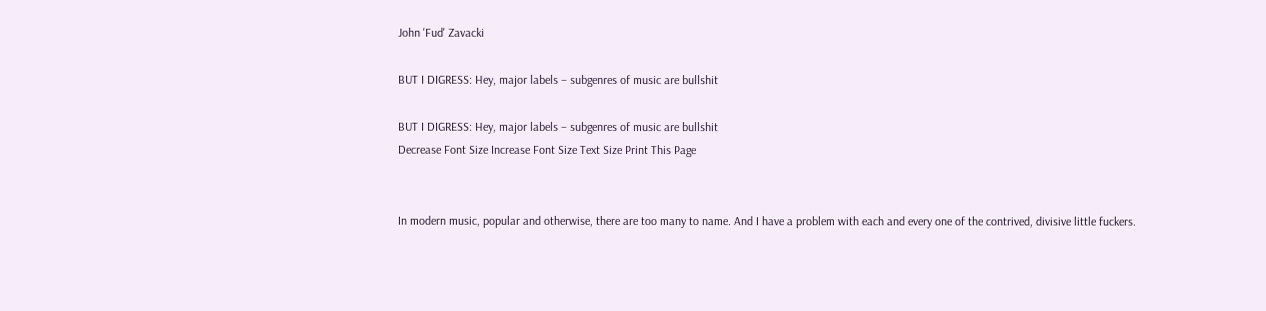John 'Fud' Zavacki

BUT I DIGRESS: Hey, major labels – subgenres of music are bullshit

BUT I DIGRESS: Hey, major labels – subgenres of music are bullshit
Decrease Font Size Increase Font Size Text Size Print This Page


In modern music, popular and otherwise, there are too many to name. And I have a problem with each and every one of the contrived, divisive little fuckers.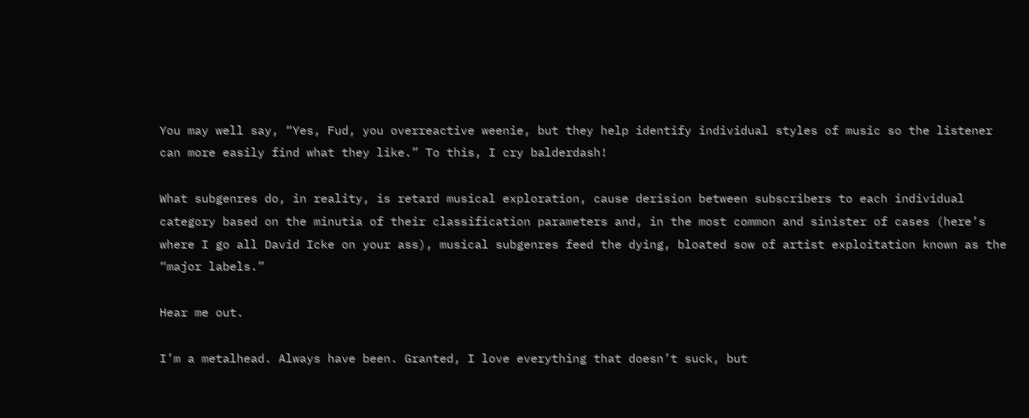You may well say, “Yes, Fud, you overreactive weenie, but they help identify individual styles of music so the listener can more easily find what they like.” To this, I cry balderdash!

What subgenres do, in reality, is retard musical exploration, cause derision between subscribers to each individual category based on the minutia of their classification parameters and, in the most common and sinister of cases (here’s where I go all David Icke on your ass), musical subgenres feed the dying, bloated sow of artist exploitation known as the “major labels.”

Hear me out.

I’m a metalhead. Always have been. Granted, I love everything that doesn’t suck, but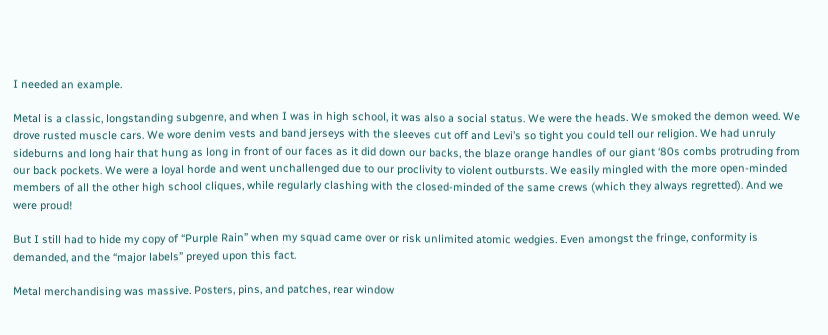I needed an example.

Metal is a classic, longstanding subgenre, and when I was in high school, it was also a social status. We were the heads. We smoked the demon weed. We drove rusted muscle cars. We wore denim vests and band jerseys with the sleeves cut off and Levi’s so tight you could tell our religion. We had unruly sideburns and long hair that hung as long in front of our faces as it did down our backs, the blaze orange handles of our giant ‘80s combs protruding from our back pockets. We were a loyal horde and went unchallenged due to our proclivity to violent outbursts. We easily mingled with the more open-minded members of all the other high school cliques, while regularly clashing with the closed-minded of the same crews (which they always regretted). And we were proud!

But I still had to hide my copy of “Purple Rain” when my squad came over or risk unlimited atomic wedgies. Even amongst the fringe, conformity is demanded, and the “major labels” preyed upon this fact.

Metal merchandising was massive. Posters, pins, and patches, rear window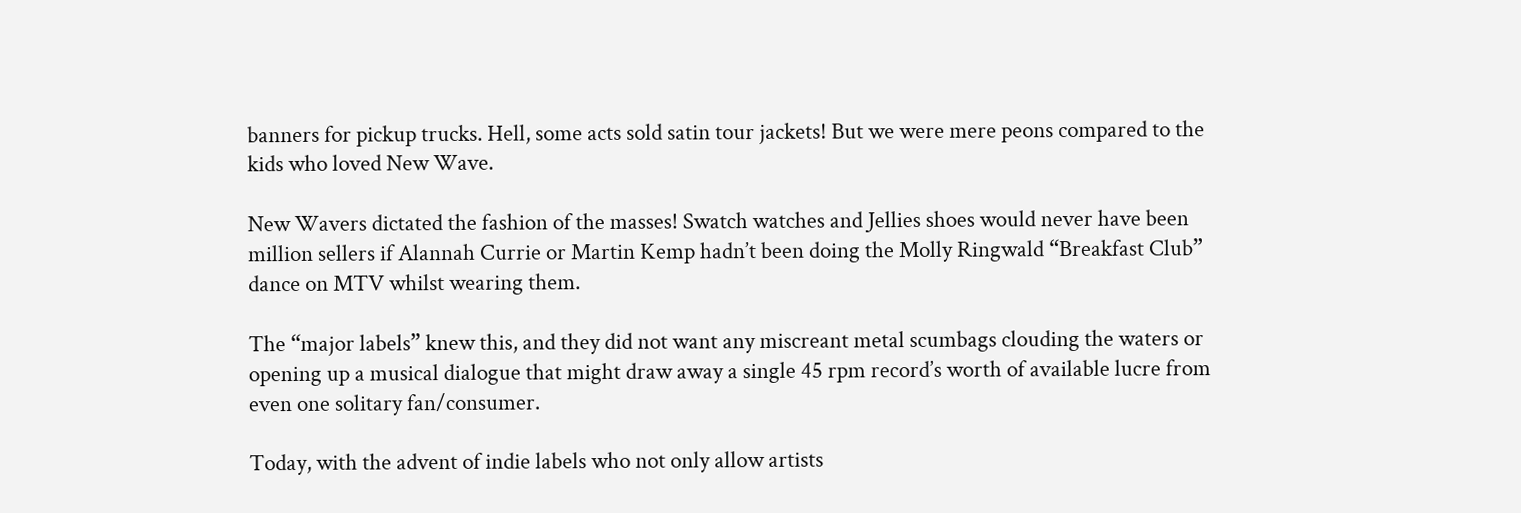banners for pickup trucks. Hell, some acts sold satin tour jackets! But we were mere peons compared to the kids who loved New Wave.

New Wavers dictated the fashion of the masses! Swatch watches and Jellies shoes would never have been million sellers if Alannah Currie or Martin Kemp hadn’t been doing the Molly Ringwald “Breakfast Club” dance on MTV whilst wearing them.

The “major labels” knew this, and they did not want any miscreant metal scumbags clouding the waters or opening up a musical dialogue that might draw away a single 45 rpm record’s worth of available lucre from even one solitary fan/consumer.

Today, with the advent of indie labels who not only allow artists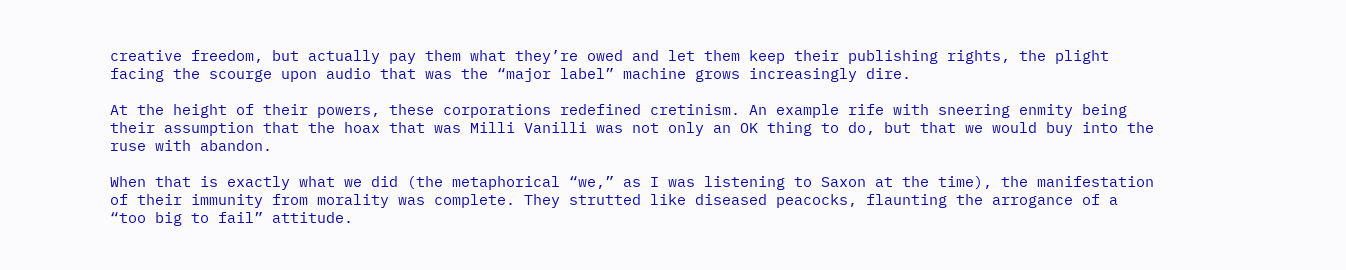creative freedom, but actually pay them what they’re owed and let them keep their publishing rights, the plight facing the scourge upon audio that was the “major label” machine grows increasingly dire.

At the height of their powers, these corporations redefined cretinism. An example rife with sneering enmity being their assumption that the hoax that was Milli Vanilli was not only an OK thing to do, but that we would buy into the ruse with abandon.

When that is exactly what we did (the metaphorical “we,” as I was listening to Saxon at the time), the manifestation of their immunity from morality was complete. They strutted like diseased peacocks, flaunting the arrogance of a “too big to fail” attitude.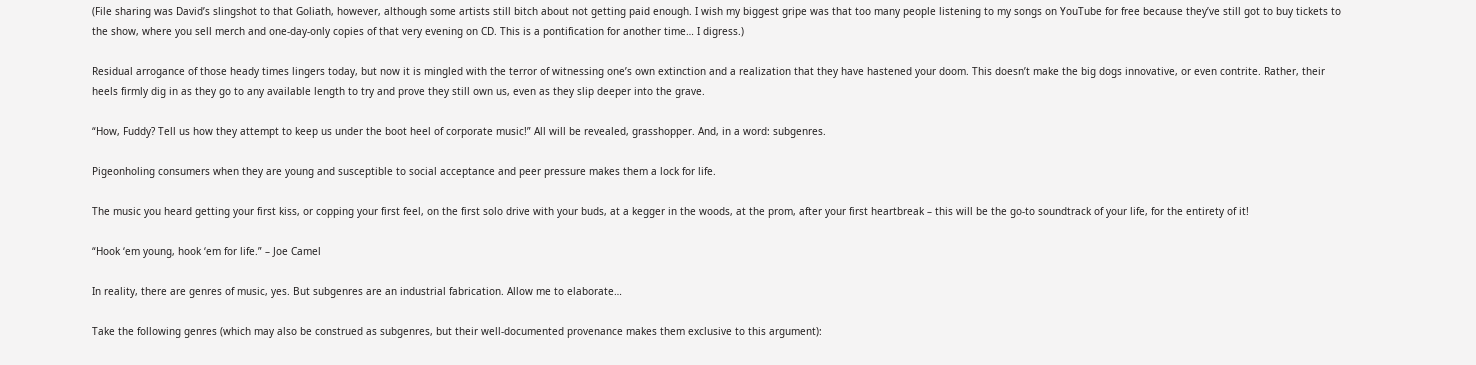(File sharing was David’s slingshot to that Goliath, however, although some artists still bitch about not getting paid enough. I wish my biggest gripe was that too many people listening to my songs on YouTube for free because they’ve still got to buy tickets to the show, where you sell merch and one-day-only copies of that very evening on CD. This is a pontification for another time… I digress.)

Residual arrogance of those heady times lingers today, but now it is mingled with the terror of witnessing one’s own extinction and a realization that they have hastened your doom. This doesn’t make the big dogs innovative, or even contrite. Rather, their heels firmly dig in as they go to any available length to try and prove they still own us, even as they slip deeper into the grave.

“How, Fuddy? Tell us how they attempt to keep us under the boot heel of corporate music!” All will be revealed, grasshopper. And, in a word: subgenres.

Pigeonholing consumers when they are young and susceptible to social acceptance and peer pressure makes them a lock for life.

The music you heard getting your first kiss, or copping your first feel, on the first solo drive with your buds, at a kegger in the woods, at the prom, after your first heartbreak – this will be the go-to soundtrack of your life, for the entirety of it!

“Hook ‘em young, hook ‘em for life.” – Joe Camel

In reality, there are genres of music, yes. But subgenres are an industrial fabrication. Allow me to elaborate…

Take the following genres (which may also be construed as subgenres, but their well-documented provenance makes them exclusive to this argument):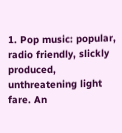1. Pop music: popular, radio friendly, slickly produced, unthreatening light fare. An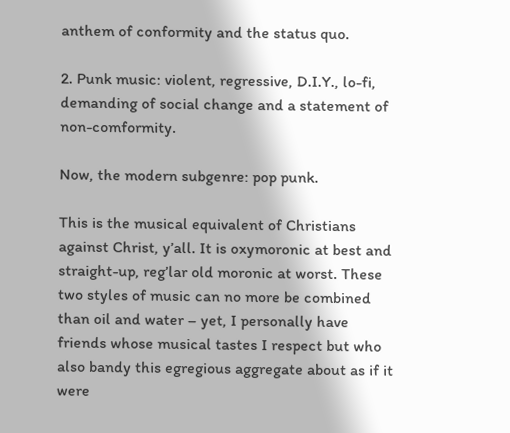anthem of conformity and the status quo.

2. Punk music: violent, regressive, D.I.Y., lo-fi, demanding of social change and a statement of non-comformity.

Now, the modern subgenre: pop punk.

This is the musical equivalent of Christians against Christ, y’all. It is oxymoronic at best and straight-up, reg’lar old moronic at worst. These two styles of music can no more be combined than oil and water – yet, I personally have friends whose musical tastes I respect but who also bandy this egregious aggregate about as if it were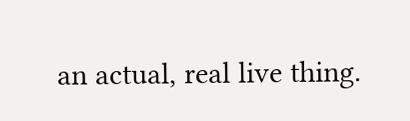an actual, real live thing.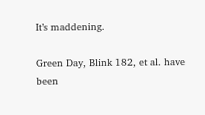It’s maddening.

Green Day, Blink 182, et al. have been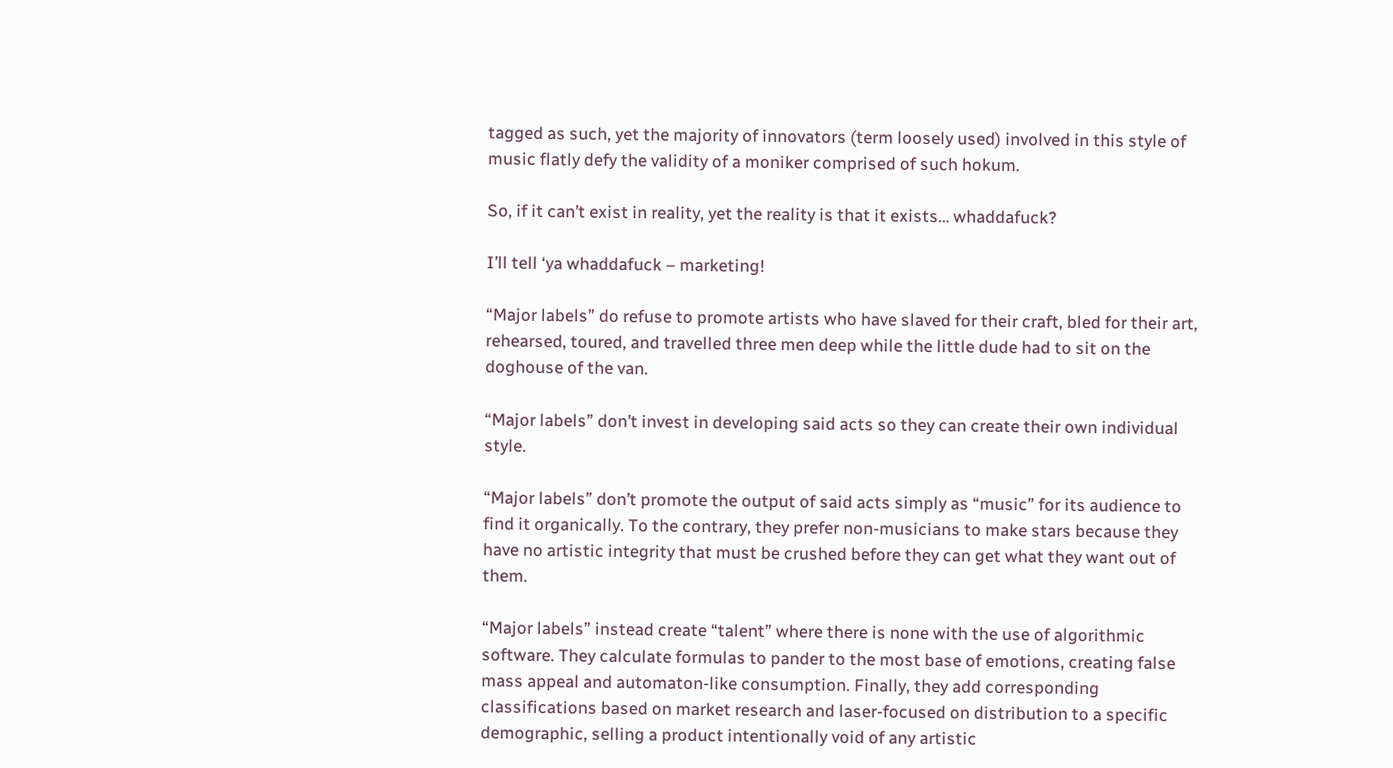tagged as such, yet the majority of innovators (term loosely used) involved in this style of music flatly defy the validity of a moniker comprised of such hokum.

So, if it can’t exist in reality, yet the reality is that it exists… whaddafuck?

I’ll tell ‘ya whaddafuck – marketing!

“Major labels” do refuse to promote artists who have slaved for their craft, bled for their art, rehearsed, toured, and travelled three men deep while the little dude had to sit on the doghouse of the van.

“Major labels” don’t invest in developing said acts so they can create their own individual style.

“Major labels” don’t promote the output of said acts simply as “music” for its audience to find it organically. To the contrary, they prefer non-musicians to make stars because they have no artistic integrity that must be crushed before they can get what they want out of them.

“Major labels” instead create “talent” where there is none with the use of algorithmic software. They calculate formulas to pander to the most base of emotions, creating false mass appeal and automaton-like consumption. Finally, they add corresponding classifications based on market research and laser-focused on distribution to a specific demographic, selling a product intentionally void of any artistic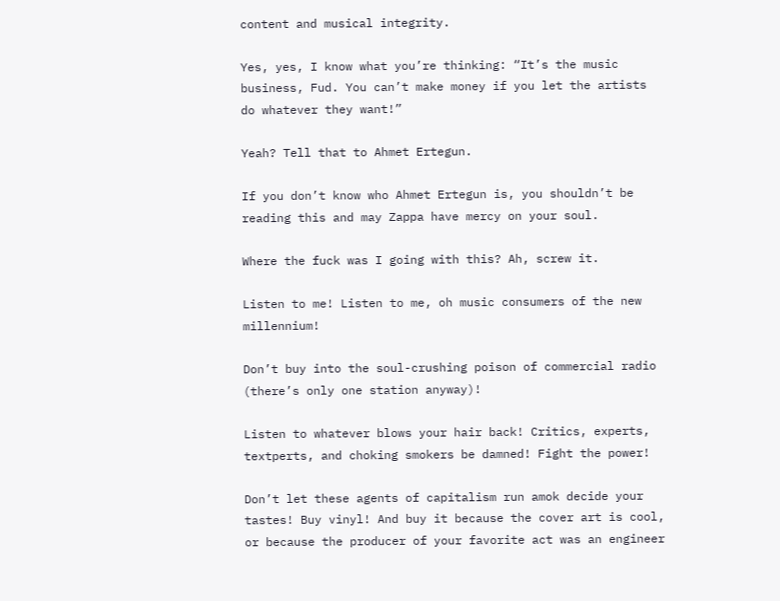content and musical integrity.

Yes, yes, I know what you’re thinking: “It’s the music business, Fud. You can’t make money if you let the artists do whatever they want!”

Yeah? Tell that to Ahmet Ertegun.

If you don’t know who Ahmet Ertegun is, you shouldn’t be reading this and may Zappa have mercy on your soul.

Where the fuck was I going with this? Ah, screw it.

Listen to me! Listen to me, oh music consumers of the new millennium!

Don’t buy into the soul-crushing poison of commercial radio (there’s only one station anyway)!

Listen to whatever blows your hair back! Critics, experts, textperts, and choking smokers be damned! Fight the power!

Don’t let these agents of capitalism run amok decide your tastes! Buy vinyl! And buy it because the cover art is cool, or because the producer of your favorite act was an engineer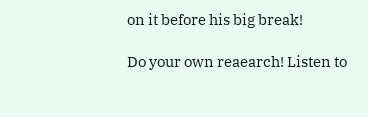on it before his big break!

Do your own reaearch! Listen to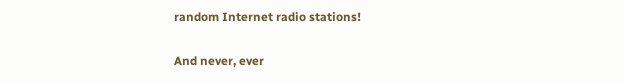random Internet radio stations!

And never, ever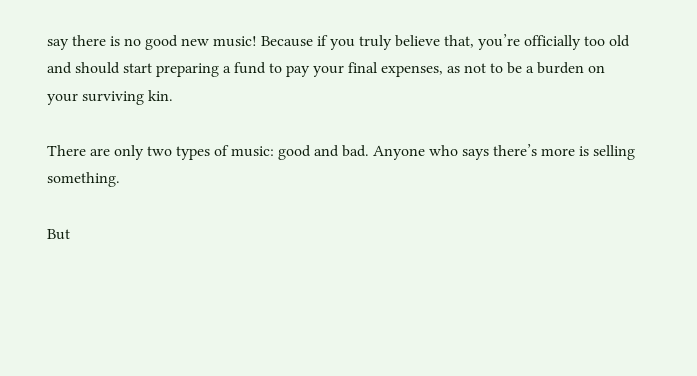say there is no good new music! Because if you truly believe that, you’re officially too old and should start preparing a fund to pay your final expenses, as not to be a burden on your surviving kin.

There are only two types of music: good and bad. Anyone who says there’s more is selling something.

But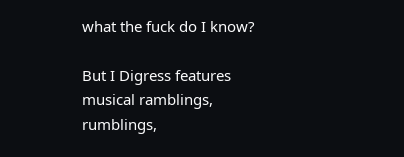what the fuck do I know?

But I Digress features musical ramblings, rumblings,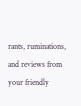rants, ruminations, and reviews from your friendly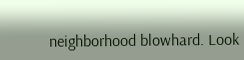neighborhood blowhard. Look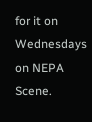for it on Wednesdays on NEPA Scene.